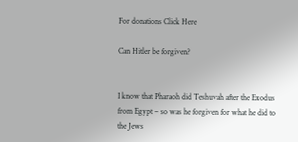For donations Click Here

Can Hitler be forgiven?


I know that Pharaoh did Teshuvah after the Exodus from Egypt – so was he forgiven for what he did to the Jews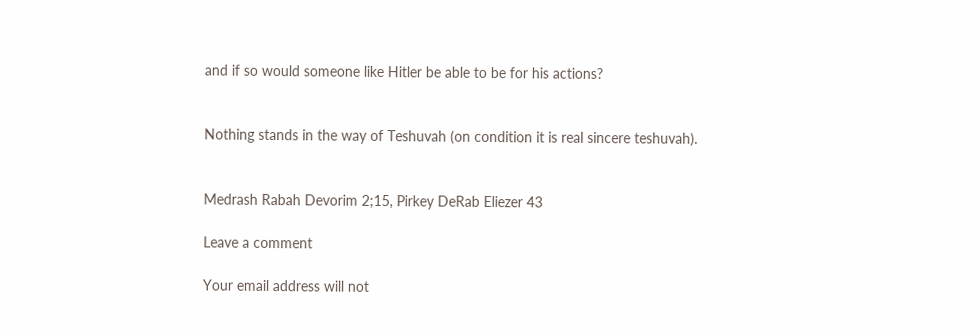and if so would someone like Hitler be able to be for his actions?


Nothing stands in the way of Teshuvah (on condition it is real sincere teshuvah).


Medrash Rabah Devorim 2;15, Pirkey DeRab Eliezer 43

Leave a comment

Your email address will not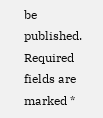be published. Required fields are marked *